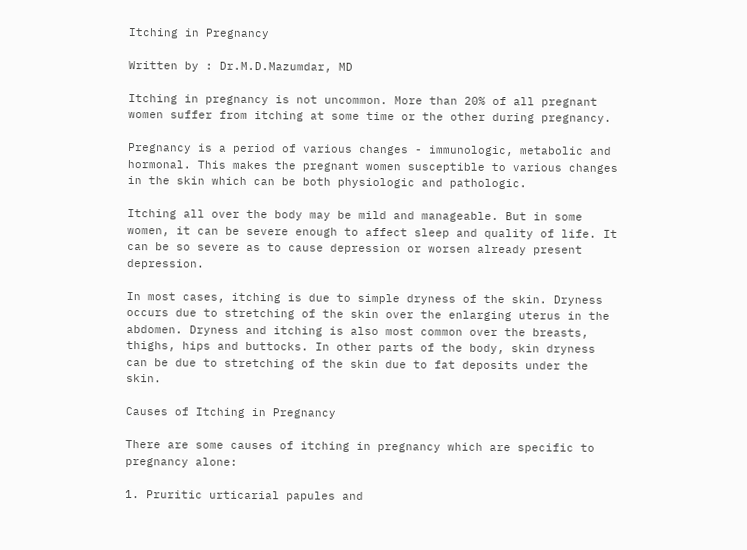Itching in Pregnancy

Written by : Dr.M.D.Mazumdar, MD

Itching in pregnancy is not uncommon. More than 20% of all pregnant women suffer from itching at some time or the other during pregnancy.

Pregnancy is a period of various changes - immunologic, metabolic and hormonal. This makes the pregnant women susceptible to various changes in the skin which can be both physiologic and pathologic.

Itching all over the body may be mild and manageable. But in some women, it can be severe enough to affect sleep and quality of life. It can be so severe as to cause depression or worsen already present depression.

In most cases, itching is due to simple dryness of the skin. Dryness occurs due to stretching of the skin over the enlarging uterus in the abdomen. Dryness and itching is also most common over the breasts, thighs, hips and buttocks. In other parts of the body, skin dryness can be due to stretching of the skin due to fat deposits under the skin.

Causes of Itching in Pregnancy

There are some causes of itching in pregnancy which are specific to pregnancy alone:

1. Pruritic urticarial papules and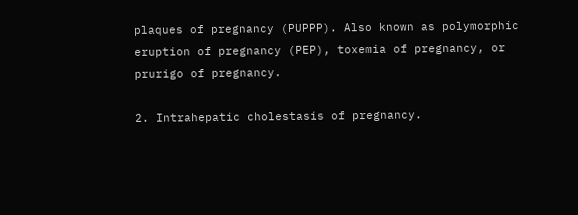plaques of pregnancy (PUPPP). Also known as polymorphic eruption of pregnancy (PEP), toxemia of pregnancy, or prurigo of pregnancy.

2. Intrahepatic cholestasis of pregnancy.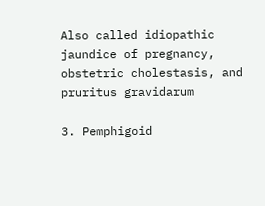Also called idiopathic jaundice of pregnancy, obstetric cholestasis, and pruritus gravidarum

3. Pemphigoid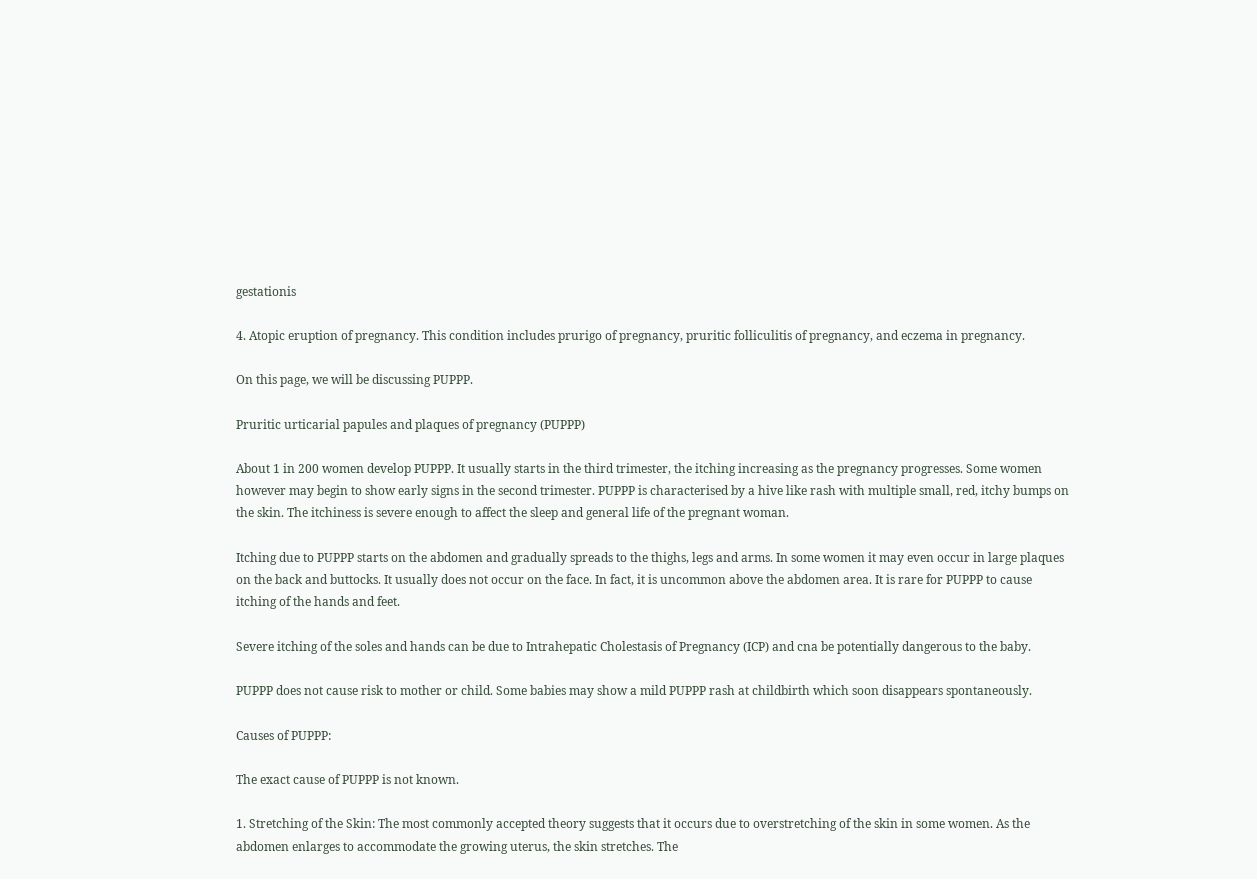gestationis

4. Atopic eruption of pregnancy. This condition includes prurigo of pregnancy, pruritic folliculitis of pregnancy, and eczema in pregnancy.

On this page, we will be discussing PUPPP.

Pruritic urticarial papules and plaques of pregnancy (PUPPP)

About 1 in 200 women develop PUPPP. It usually starts in the third trimester, the itching increasing as the pregnancy progresses. Some women however may begin to show early signs in the second trimester. PUPPP is characterised by a hive like rash with multiple small, red, itchy bumps on the skin. The itchiness is severe enough to affect the sleep and general life of the pregnant woman.

Itching due to PUPPP starts on the abdomen and gradually spreads to the thighs, legs and arms. In some women it may even occur in large plaques on the back and buttocks. It usually does not occur on the face. In fact, it is uncommon above the abdomen area. It is rare for PUPPP to cause itching of the hands and feet.

Severe itching of the soles and hands can be due to Intrahepatic Cholestasis of Pregnancy (ICP) and cna be potentially dangerous to the baby.

PUPPP does not cause risk to mother or child. Some babies may show a mild PUPPP rash at childbirth which soon disappears spontaneously.

Causes of PUPPP:

The exact cause of PUPPP is not known.

1. Stretching of the Skin: The most commonly accepted theory suggests that it occurs due to overstretching of the skin in some women. As the abdomen enlarges to accommodate the growing uterus, the skin stretches. The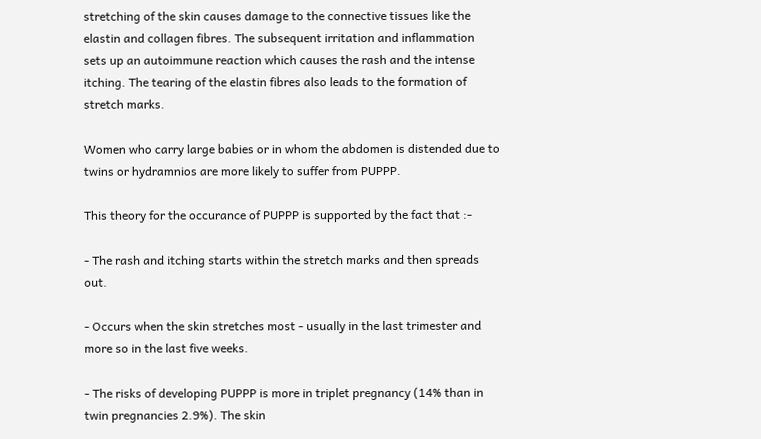stretching of the skin causes damage to the connective tissues like the elastin and collagen fibres. The subsequent irritation and inflammation sets up an autoimmune reaction which causes the rash and the intense itching. The tearing of the elastin fibres also leads to the formation of stretch marks.

Women who carry large babies or in whom the abdomen is distended due to twins or hydramnios are more likely to suffer from PUPPP.

This theory for the occurance of PUPPP is supported by the fact that :-

- The rash and itching starts within the stretch marks and then spreads out.

- Occurs when the skin stretches most - usually in the last trimester and more so in the last five weeks.

- The risks of developing PUPPP is more in triplet pregnancy (14% than in twin pregnancies 2.9%). The skin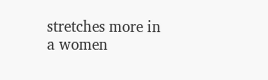stretches more in a women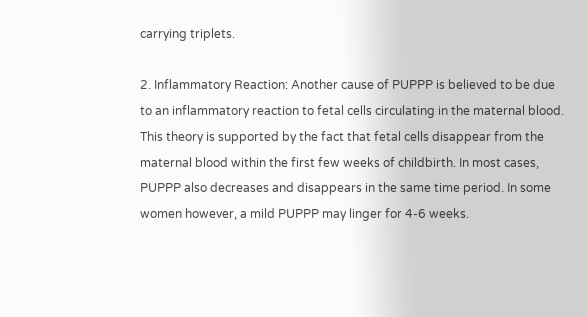carrying triplets.

2. Inflammatory Reaction: Another cause of PUPPP is believed to be due to an inflammatory reaction to fetal cells circulating in the maternal blood. This theory is supported by the fact that fetal cells disappear from the maternal blood within the first few weeks of childbirth. In most cases, PUPPP also decreases and disappears in the same time period. In some women however, a mild PUPPP may linger for 4-6 weeks.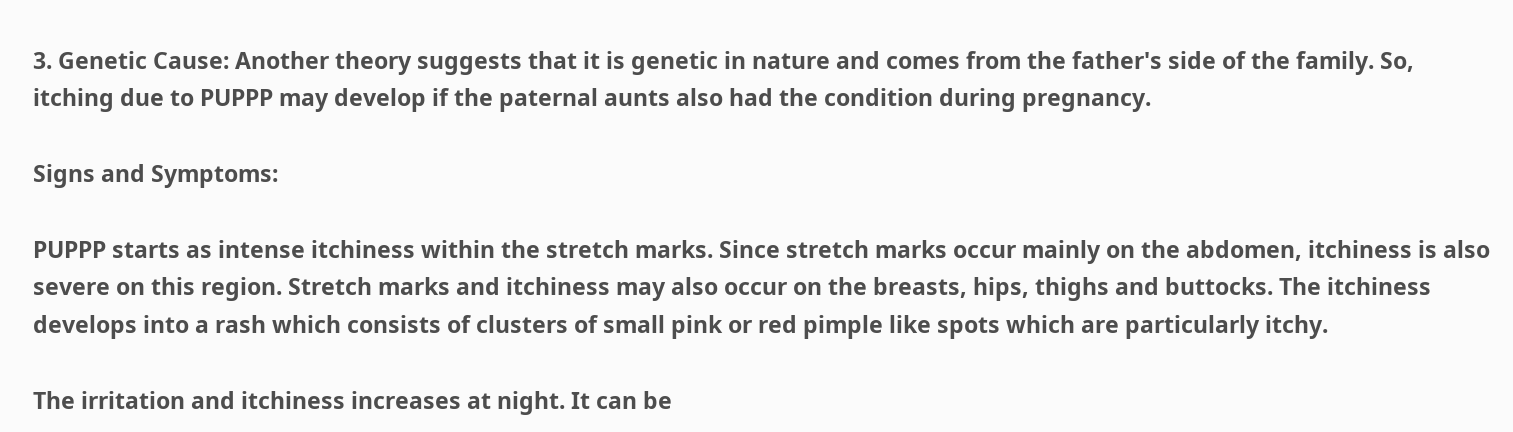3. Genetic Cause: Another theory suggests that it is genetic in nature and comes from the father's side of the family. So, itching due to PUPPP may develop if the paternal aunts also had the condition during pregnancy.

Signs and Symptoms:

PUPPP starts as intense itchiness within the stretch marks. Since stretch marks occur mainly on the abdomen, itchiness is also severe on this region. Stretch marks and itchiness may also occur on the breasts, hips, thighs and buttocks. The itchiness develops into a rash which consists of clusters of small pink or red pimple like spots which are particularly itchy.

The irritation and itchiness increases at night. It can be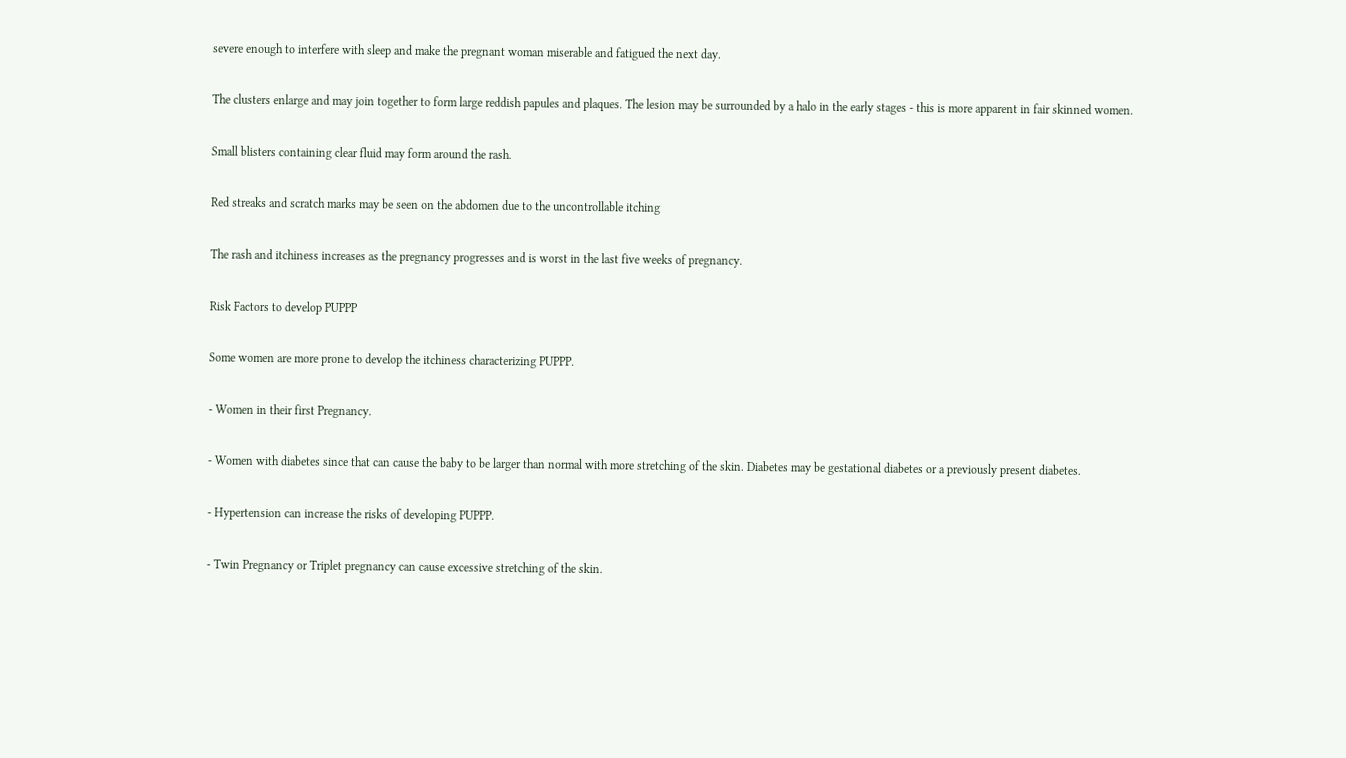severe enough to interfere with sleep and make the pregnant woman miserable and fatigued the next day.

The clusters enlarge and may join together to form large reddish papules and plaques. The lesion may be surrounded by a halo in the early stages - this is more apparent in fair skinned women.

Small blisters containing clear fluid may form around the rash.

Red streaks and scratch marks may be seen on the abdomen due to the uncontrollable itching

The rash and itchiness increases as the pregnancy progresses and is worst in the last five weeks of pregnancy.

Risk Factors to develop PUPPP

Some women are more prone to develop the itchiness characterizing PUPPP.

- Women in their first Pregnancy.

- Women with diabetes since that can cause the baby to be larger than normal with more stretching of the skin. Diabetes may be gestational diabetes or a previously present diabetes.

- Hypertension can increase the risks of developing PUPPP.

- Twin Pregnancy or Triplet pregnancy can cause excessive stretching of the skin.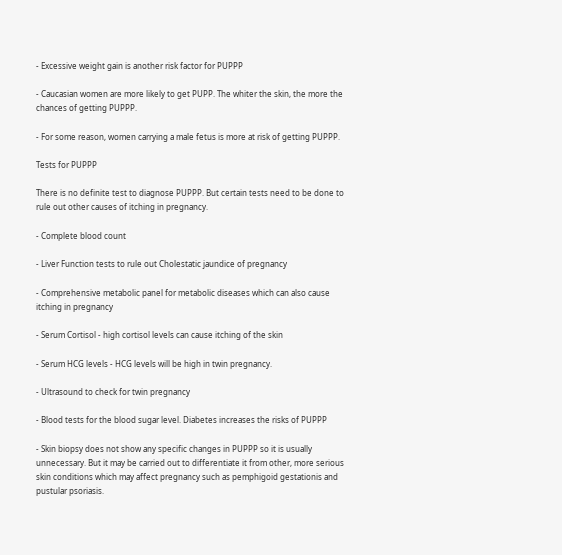- Excessive weight gain is another risk factor for PUPPP

- Caucasian women are more likely to get PUPP. The whiter the skin, the more the chances of getting PUPPP.

- For some reason, women carrying a male fetus is more at risk of getting PUPPP.

Tests for PUPPP

There is no definite test to diagnose PUPPP. But certain tests need to be done to rule out other causes of itching in pregnancy.

- Complete blood count

- Liver Function tests to rule out Cholestatic jaundice of pregnancy

- Comprehensive metabolic panel for metabolic diseases which can also cause itching in pregnancy

- Serum Cortisol - high cortisol levels can cause itching of the skin

- Serum HCG levels - HCG levels will be high in twin pregnancy.

- Ultrasound to check for twin pregnancy

- Blood tests for the blood sugar level. Diabetes increases the risks of PUPPP

- Skin biopsy does not show any specific changes in PUPPP so it is usually unnecessary. But it may be carried out to differentiate it from other, more serious skin conditions which may affect pregnancy such as pemphigoid gestationis and pustular psoriasis.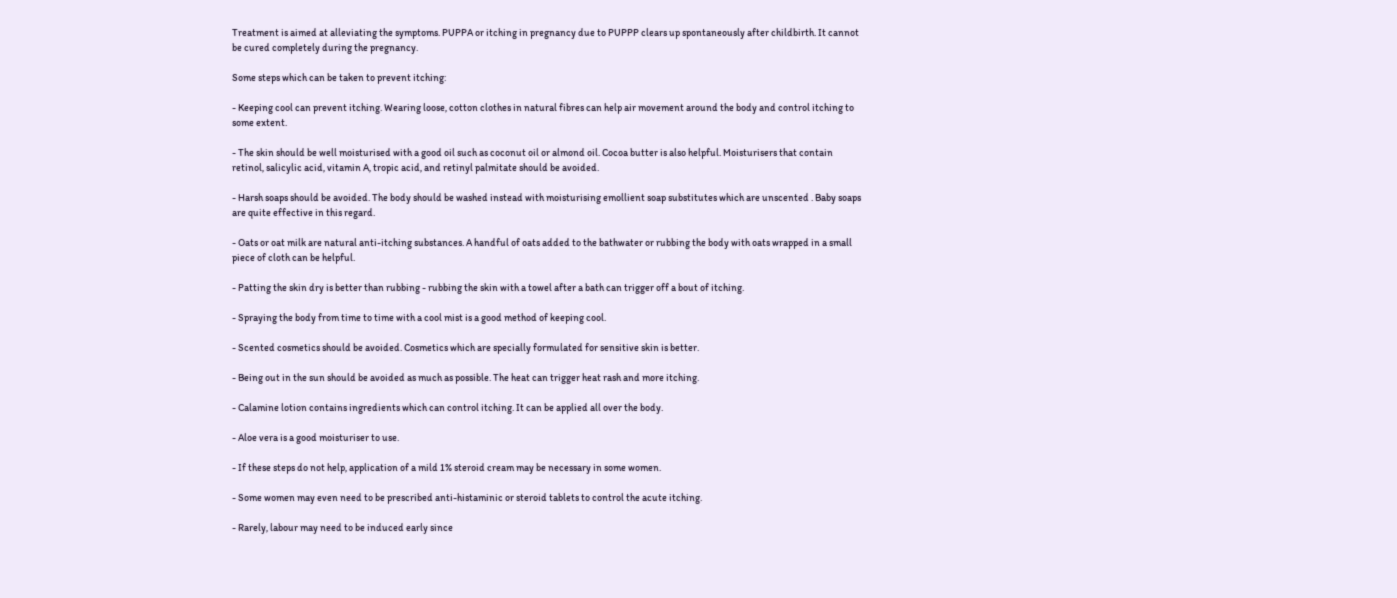Treatment is aimed at alleviating the symptoms. PUPPA or itching in pregnancy due to PUPPP clears up spontaneously after childbirth. It cannot be cured completely during the pregnancy.

Some steps which can be taken to prevent itching:

- Keeping cool can prevent itching. Wearing loose, cotton clothes in natural fibres can help air movement around the body and control itching to some extent.

- The skin should be well moisturised with a good oil such as coconut oil or almond oil. Cocoa butter is also helpful. Moisturisers that contain retinol, salicylic acid, vitamin A, tropic acid, and retinyl palmitate should be avoided.

- Harsh soaps should be avoided. The body should be washed instead with moisturising emollient soap substitutes which are unscented . Baby soaps are quite effective in this regard.

- Oats or oat milk are natural anti-itching substances. A handful of oats added to the bathwater or rubbing the body with oats wrapped in a small piece of cloth can be helpful.

- Patting the skin dry is better than rubbing - rubbing the skin with a towel after a bath can trigger off a bout of itching.

- Spraying the body from time to time with a cool mist is a good method of keeping cool.

- Scented cosmetics should be avoided. Cosmetics which are specially formulated for sensitive skin is better.

- Being out in the sun should be avoided as much as possible. The heat can trigger heat rash and more itching.

- Calamine lotion contains ingredients which can control itching. It can be applied all over the body.

- Aloe vera is a good moisturiser to use.

- If these steps do not help, application of a mild 1% steroid cream may be necessary in some women.

- Some women may even need to be prescribed anti-histaminic or steroid tablets to control the acute itching.

- Rarely, labour may need to be induced early since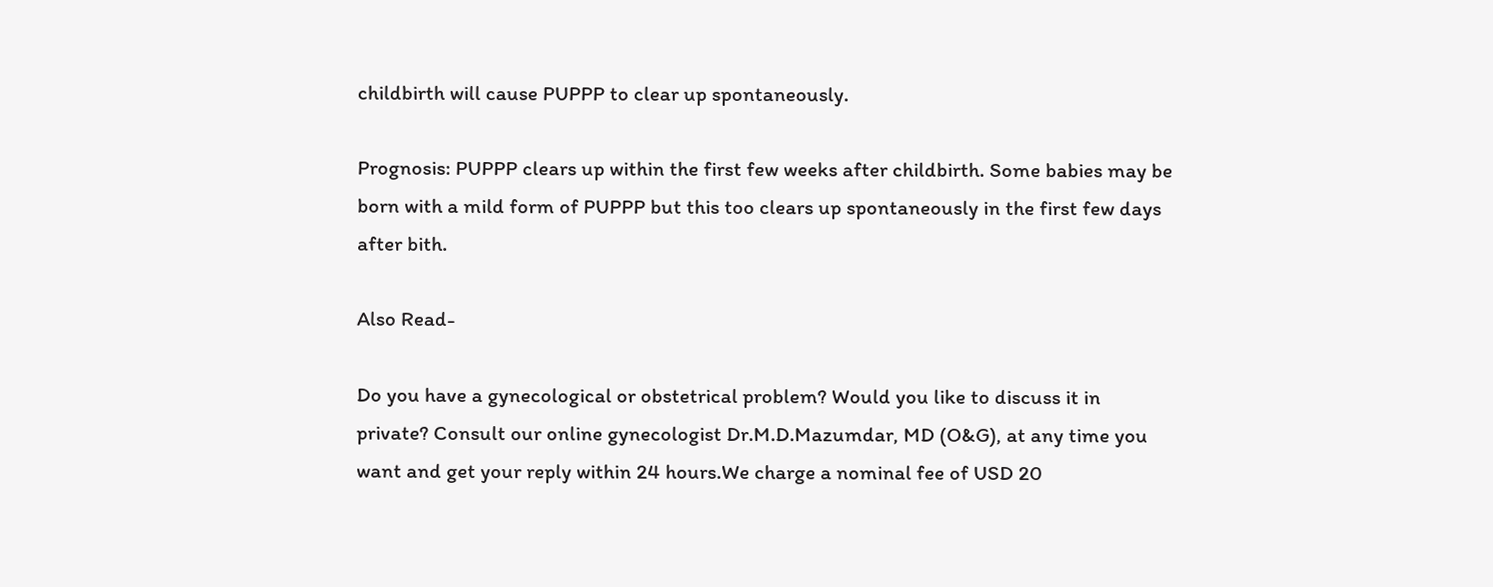childbirth will cause PUPPP to clear up spontaneously.

Prognosis: PUPPP clears up within the first few weeks after childbirth. Some babies may be born with a mild form of PUPPP but this too clears up spontaneously in the first few days after bith.

Also Read-

Do you have a gynecological or obstetrical problem? Would you like to discuss it in private? Consult our online gynecologist Dr.M.D.Mazumdar, MD (O&G), at any time you want and get your reply within 24 hours.We charge a nominal fee of USD 20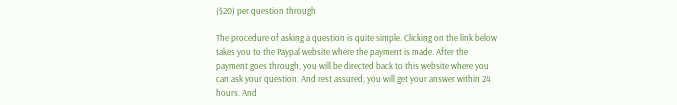($20) per question through

The procedure of asking a question is quite simple. Clicking on the link below takes you to the Paypal website where the payment is made. After the payment goes through, you will be directed back to this website where you can ask your question. And rest assured, you will get your answer within 24 hours. And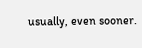usually, even sooner.